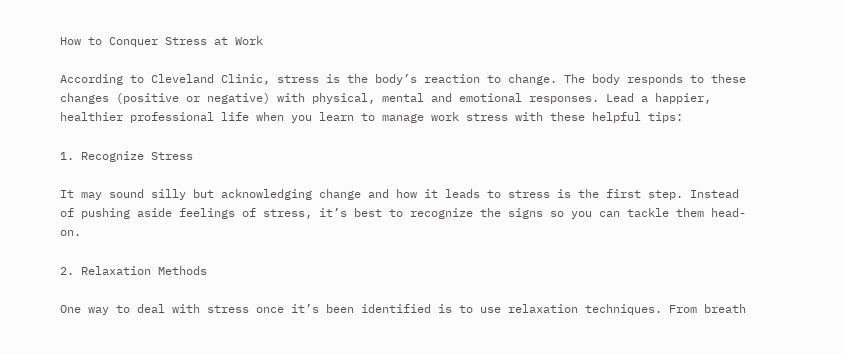How to Conquer Stress at Work

According to Cleveland Clinic, stress is the body’s reaction to change. The body responds to these changes (positive or negative) with physical, mental and emotional responses. Lead a happier, healthier professional life when you learn to manage work stress with these helpful tips:

1. Recognize Stress

It may sound silly but acknowledging change and how it leads to stress is the first step. Instead of pushing aside feelings of stress, it’s best to recognize the signs so you can tackle them head-on.

2. Relaxation Methods

One way to deal with stress once it’s been identified is to use relaxation techniques. From breath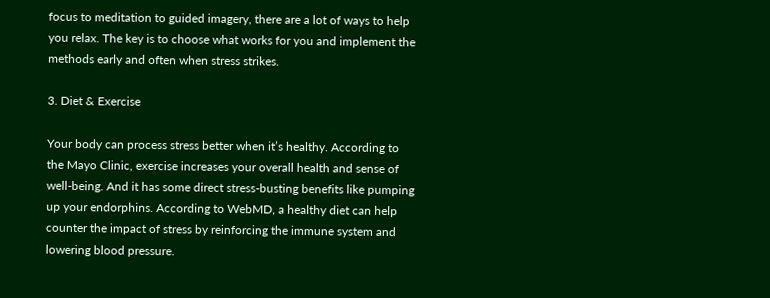focus to meditation to guided imagery, there are a lot of ways to help you relax. The key is to choose what works for you and implement the methods early and often when stress strikes.

3. Diet & Exercise

Your body can process stress better when it’s healthy. According to the Mayo Clinic, exercise increases your overall health and sense of well-being. And it has some direct stress-busting benefits like pumping up your endorphins. According to WebMD, a healthy diet can help counter the impact of stress by reinforcing the immune system and lowering blood pressure.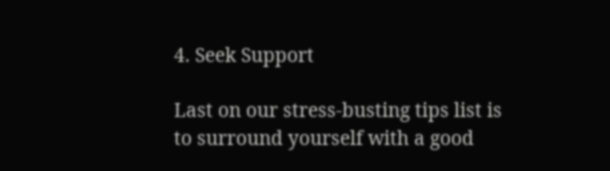4. Seek Support

Last on our stress-busting tips list is to surround yourself with a good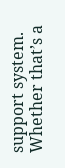support system. Whether that’s a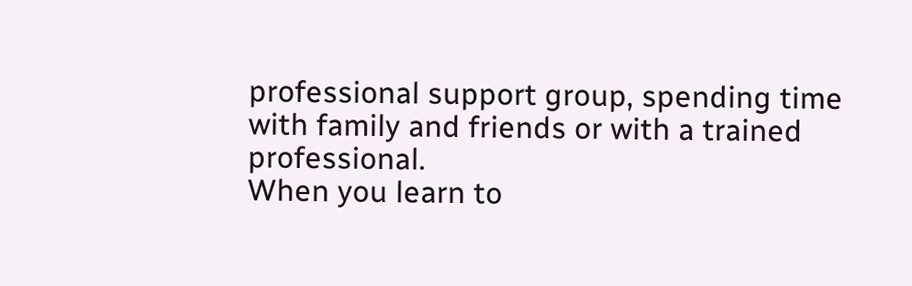professional support group, spending time with family and friends or with a trained professional.
When you learn to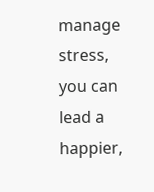manage stress, you can lead a happier,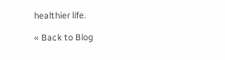healthier life.

« Back to Blog